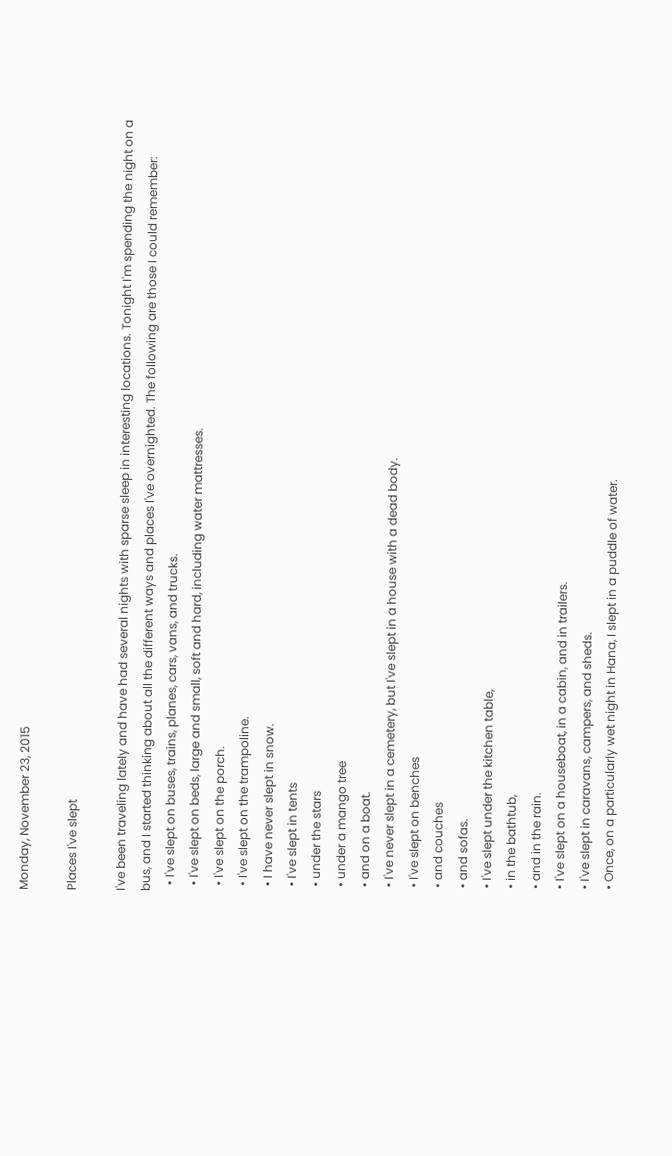Monday, November 23, 2015

Places I've slept

I've been traveling lately and have had several nights with sparse sleep in interesting locations. Tonight I'm spending the night on a bus, and I started thinking about all the different ways and places I've overnighted. The following are those I could remember:
  • I've slept on buses, trains, planes, cars, vans, and trucks.
  • I've slept on beds, large and small, soft and hard, including water mattresses.
  • I've slept on the porch.
  • I've slept on the trampoline.
  • I have never slept in snow.
  • I've slept in tents
  • under the stars
  • under a mango tree
  • and on a boat.
  • I've never slept in a cemetery, but I've slept in a house with a dead body.
  • I've slept on benches
  • and couches
  • and sofas.
  • I've slept under the kitchen table,
  • in the bathtub,
  • and in the rain.
  • I've slept on a houseboat, in a cabin, and in trailers.
  • I've slept in caravans, campers, and sheds.
  • Once, on a particularly wet night in Hana, I slept in a puddle of water.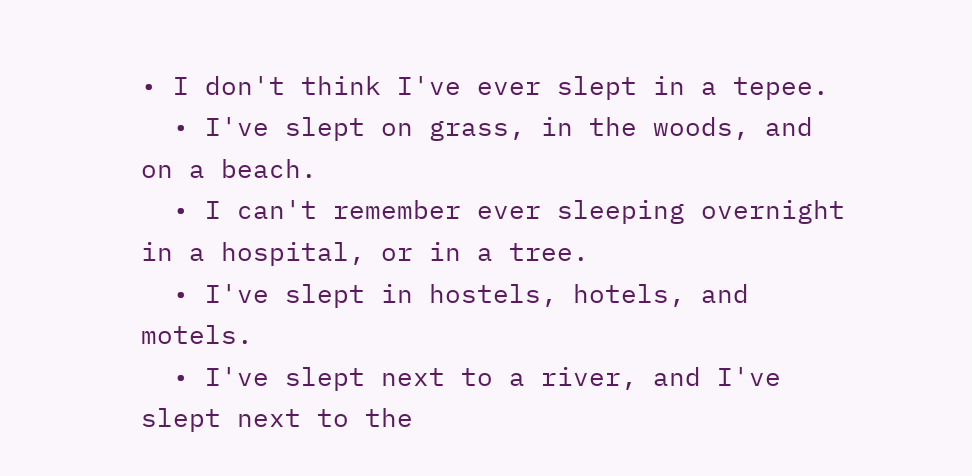• I don't think I've ever slept in a tepee.
  • I've slept on grass, in the woods, and on a beach.
  • I can't remember ever sleeping overnight in a hospital, or in a tree.
  • I've slept in hostels, hotels, and motels.
  • I've slept next to a river, and I've slept next to the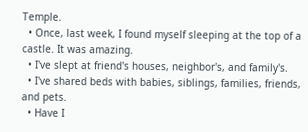Temple.
  • Once, last week, I found myself sleeping at the top of a castle. It was amazing.
  • I've slept at friend's houses, neighbor's, and family's.
  • I've shared beds with babies, siblings, families, friends, and pets.
  • Have I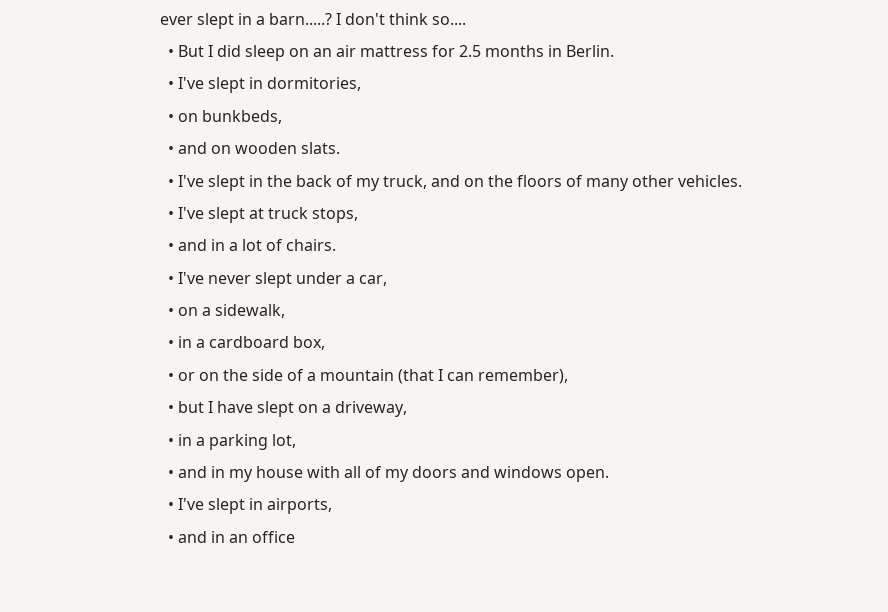ever slept in a barn.....? I don't think so....
  • But I did sleep on an air mattress for 2.5 months in Berlin.
  • I've slept in dormitories,
  • on bunkbeds,
  • and on wooden slats.
  • I've slept in the back of my truck, and on the floors of many other vehicles.
  • I've slept at truck stops,
  • and in a lot of chairs.
  • I've never slept under a car,
  • on a sidewalk,
  • in a cardboard box,
  • or on the side of a mountain (that I can remember),
  • but I have slept on a driveway,
  • in a parking lot,
  • and in my house with all of my doors and windows open.
  • I've slept in airports,
  • and in an office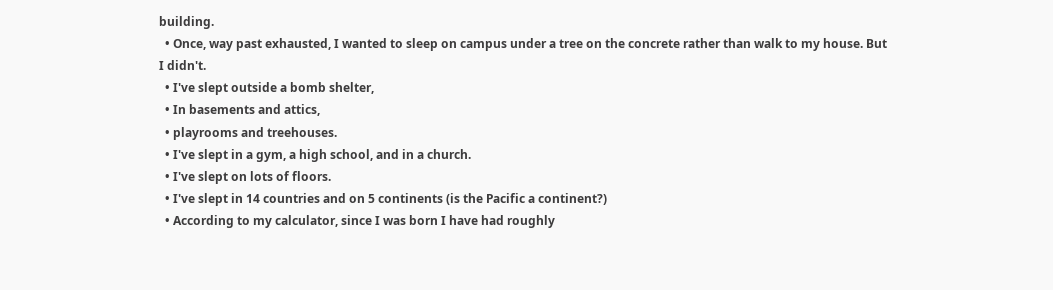building.
  • Once, way past exhausted, I wanted to sleep on campus under a tree on the concrete rather than walk to my house. But I didn't.
  • I've slept outside a bomb shelter,
  • In basements and attics,
  • playrooms and treehouses.
  • I've slept in a gym, a high school, and in a church.
  • I've slept on lots of floors.
  • I've slept in 14 countries and on 5 continents (is the Pacific a continent?)
  • According to my calculator, since I was born I have had roughly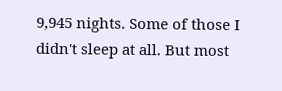9,945 nights. Some of those I didn't sleep at all. But most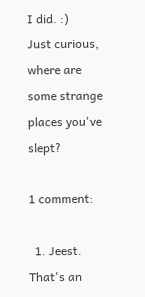I did. :)
Just curious, where are some strange places you've slept?

1 comment:

  1. Jeest. That's an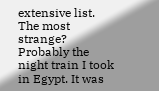extensive list. The most strange? Probably the night train I took in Egypt. It was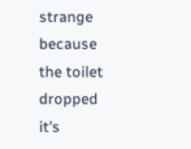strange because the toilet dropped it's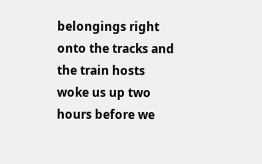belongings right onto the tracks and the train hosts woke us up two hours before we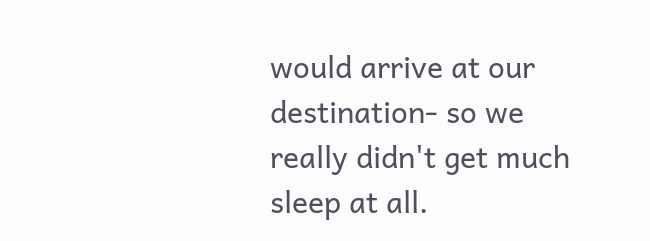would arrive at our destination- so we really didn't get much sleep at all.